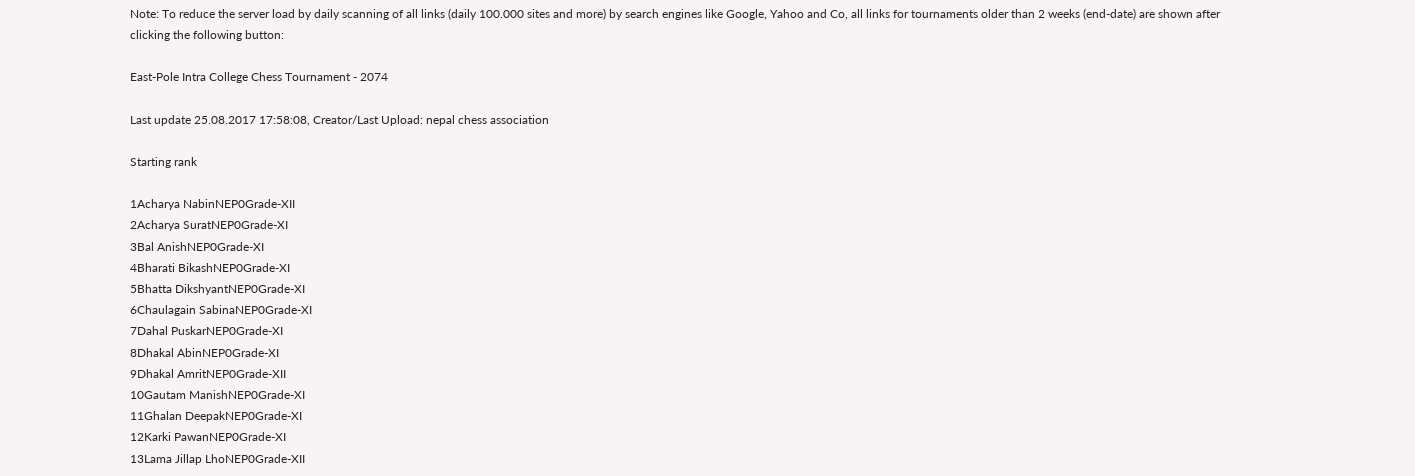Note: To reduce the server load by daily scanning of all links (daily 100.000 sites and more) by search engines like Google, Yahoo and Co, all links for tournaments older than 2 weeks (end-date) are shown after clicking the following button:

East-Pole Intra College Chess Tournament - 2074

Last update 25.08.2017 17:58:08, Creator/Last Upload: nepal chess association

Starting rank

1Acharya NabinNEP0Grade-XII
2Acharya SuratNEP0Grade-XI
3Bal AnishNEP0Grade-XI
4Bharati BikashNEP0Grade-XI
5Bhatta DikshyantNEP0Grade-XI
6Chaulagain SabinaNEP0Grade-XI
7Dahal PuskarNEP0Grade-XI
8Dhakal AbinNEP0Grade-XI
9Dhakal AmritNEP0Grade-XII
10Gautam ManishNEP0Grade-XI
11Ghalan DeepakNEP0Grade-XI
12Karki PawanNEP0Grade-XI
13Lama Jillap LhoNEP0Grade-XII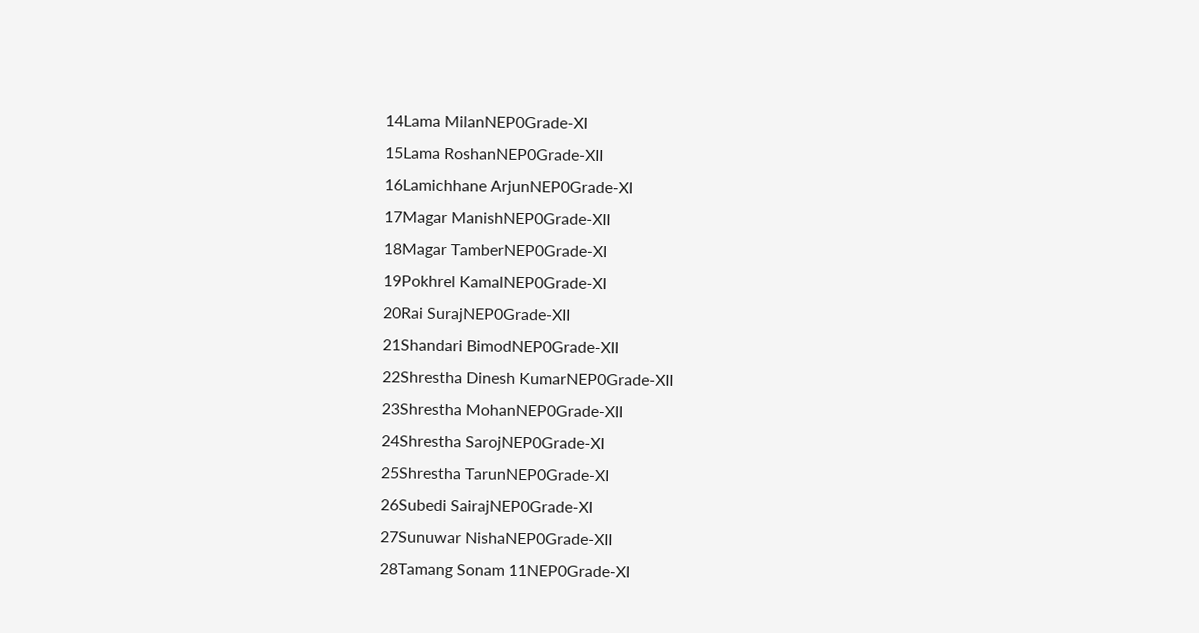14Lama MilanNEP0Grade-XI
15Lama RoshanNEP0Grade-XII
16Lamichhane ArjunNEP0Grade-XI
17Magar ManishNEP0Grade-XII
18Magar TamberNEP0Grade-XI
19Pokhrel KamalNEP0Grade-XI
20Rai SurajNEP0Grade-XII
21Shandari BimodNEP0Grade-XII
22Shrestha Dinesh KumarNEP0Grade-XII
23Shrestha MohanNEP0Grade-XII
24Shrestha SarojNEP0Grade-XI
25Shrestha TarunNEP0Grade-XI
26Subedi SairajNEP0Grade-XI
27Sunuwar NishaNEP0Grade-XII
28Tamang Sonam 11NEP0Grade-XI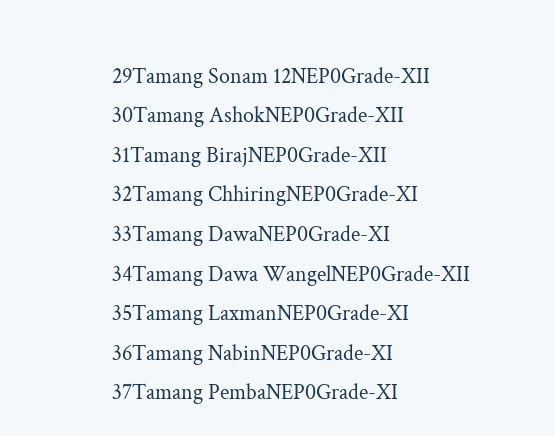29Tamang Sonam 12NEP0Grade-XII
30Tamang AshokNEP0Grade-XII
31Tamang BirajNEP0Grade-XII
32Tamang ChhiringNEP0Grade-XI
33Tamang DawaNEP0Grade-XI
34Tamang Dawa WangelNEP0Grade-XII
35Tamang LaxmanNEP0Grade-XI
36Tamang NabinNEP0Grade-XI
37Tamang PembaNEP0Grade-XI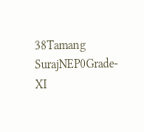38Tamang SurajNEP0Grade-XI